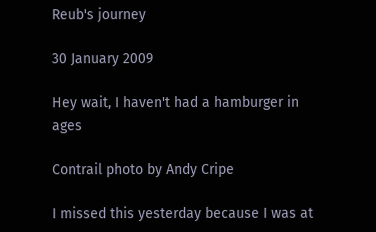Reub's journey

30 January 2009

Hey wait, I haven't had a hamburger in ages

Contrail photo by Andy Cripe

I missed this yesterday because I was at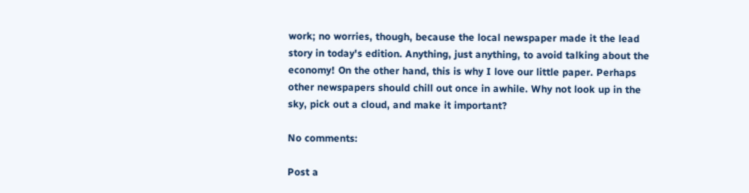work; no worries, though, because the local newspaper made it the lead story in today's edition. Anything, just anything, to avoid talking about the economy! On the other hand, this is why I love our little paper. Perhaps other newspapers should chill out once in awhile. Why not look up in the sky, pick out a cloud, and make it important?

No comments:

Post a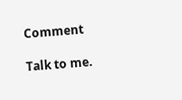Comment

Talk to me.